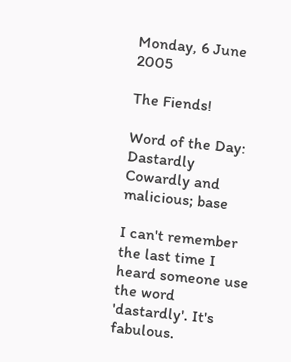Monday, 6 June 2005

The Fiends!

Word of the Day: Dastardly
Cowardly and malicious; base

I can't remember the last time I heard someone use the word 'dastardly'. It's fabulous.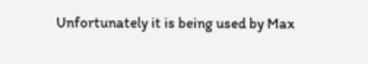Unfortunately it is being used by Max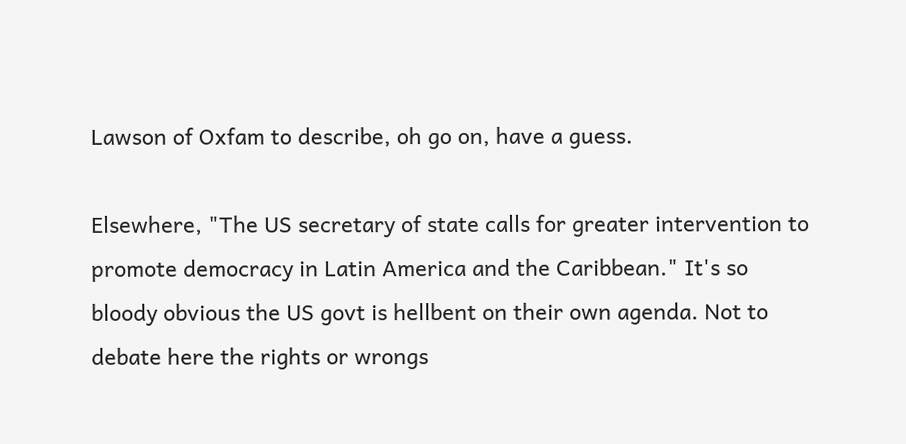Lawson of Oxfam to describe, oh go on, have a guess.

Elsewhere, "The US secretary of state calls for greater intervention to promote democracy in Latin America and the Caribbean." It's so bloody obvious the US govt is hellbent on their own agenda. Not to debate here the rights or wrongs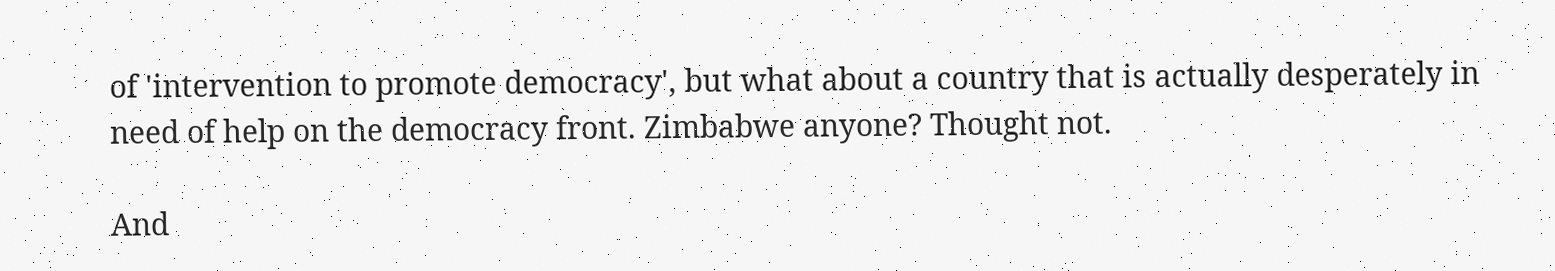of 'intervention to promote democracy', but what about a country that is actually desperately in need of help on the democracy front. Zimbabwe anyone? Thought not.

And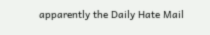apparently the Daily Hate Mail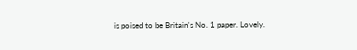is poised to be Britain's No. 1 paper. Lovely.